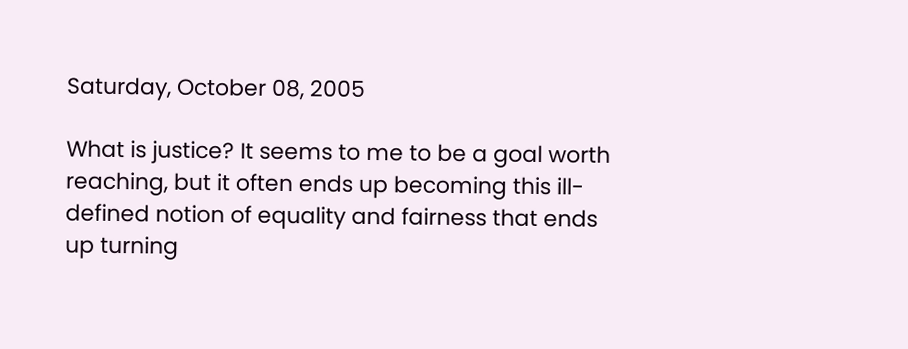Saturday, October 08, 2005

What is justice? It seems to me to be a goal worth reaching, but it often ends up becoming this ill-defined notion of equality and fairness that ends up turning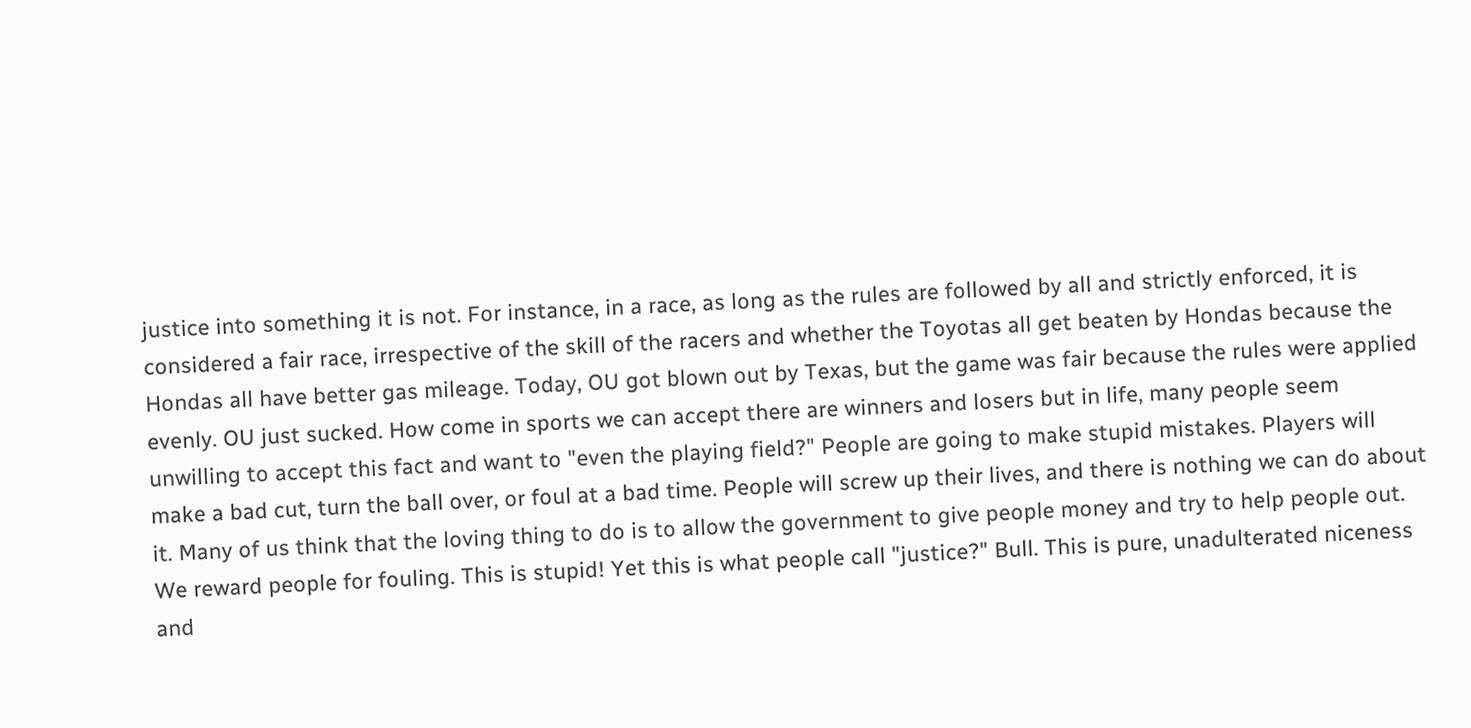justice into something it is not. For instance, in a race, as long as the rules are followed by all and strictly enforced, it is considered a fair race, irrespective of the skill of the racers and whether the Toyotas all get beaten by Hondas because the Hondas all have better gas mileage. Today, OU got blown out by Texas, but the game was fair because the rules were applied evenly. OU just sucked. How come in sports we can accept there are winners and losers but in life, many people seem unwilling to accept this fact and want to "even the playing field?" People are going to make stupid mistakes. Players will make a bad cut, turn the ball over, or foul at a bad time. People will screw up their lives, and there is nothing we can do about it. Many of us think that the loving thing to do is to allow the government to give people money and try to help people out. We reward people for fouling. This is stupid! Yet this is what people call "justice?" Bull. This is pure, unadulterated niceness and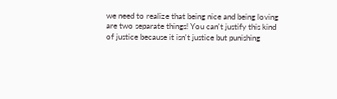we need to realize that being nice and being loving are two separate things! You can't justify this kind of justice because it isn't justice but punishing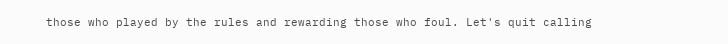those who played by the rules and rewarding those who foul. Let's quit calling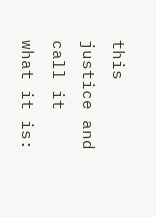this justice and call it what it is: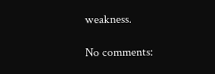weakness.

No comments: